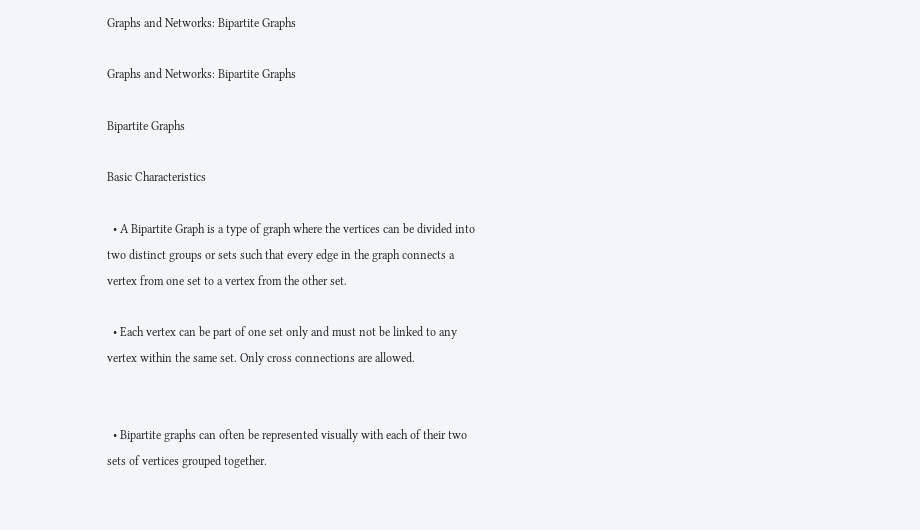Graphs and Networks: Bipartite Graphs

Graphs and Networks: Bipartite Graphs

Bipartite Graphs

Basic Characteristics

  • A Bipartite Graph is a type of graph where the vertices can be divided into two distinct groups or sets such that every edge in the graph connects a vertex from one set to a vertex from the other set.

  • Each vertex can be part of one set only and must not be linked to any vertex within the same set. Only cross connections are allowed.


  • Bipartite graphs can often be represented visually with each of their two sets of vertices grouped together.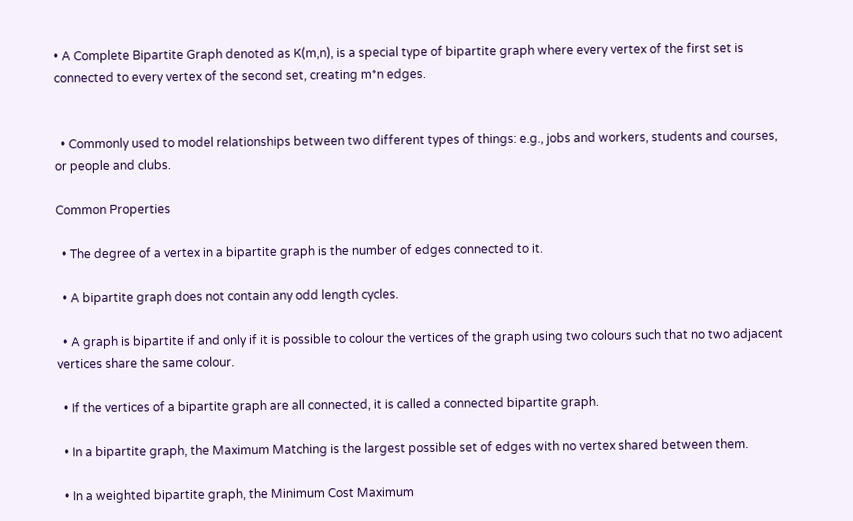• A Complete Bipartite Graph denoted as K(m,n), is a special type of bipartite graph where every vertex of the first set is connected to every vertex of the second set, creating m*n edges.


  • Commonly used to model relationships between two different types of things: e.g., jobs and workers, students and courses, or people and clubs.

Common Properties

  • The degree of a vertex in a bipartite graph is the number of edges connected to it.

  • A bipartite graph does not contain any odd length cycles.

  • A graph is bipartite if and only if it is possible to colour the vertices of the graph using two colours such that no two adjacent vertices share the same colour.

  • If the vertices of a bipartite graph are all connected, it is called a connected bipartite graph.

  • In a bipartite graph, the Maximum Matching is the largest possible set of edges with no vertex shared between them.

  • In a weighted bipartite graph, the Minimum Cost Maximum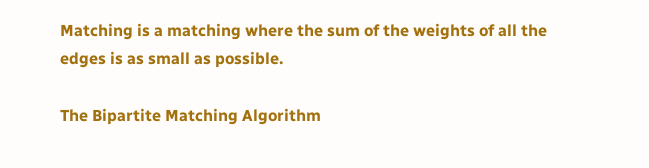Matching is a matching where the sum of the weights of all the edges is as small as possible.

The Bipartite Matching Algorithm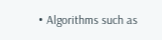• Algorithms such as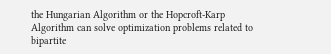the Hungarian Algorithm or the Hopcroft-Karp Algorithm can solve optimization problems related to bipartite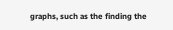graphs, such as the finding the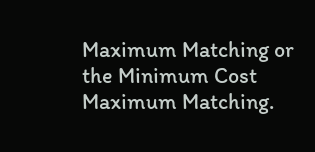Maximum Matching or the Minimum Cost Maximum Matching.